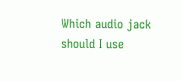Which audio jack should I use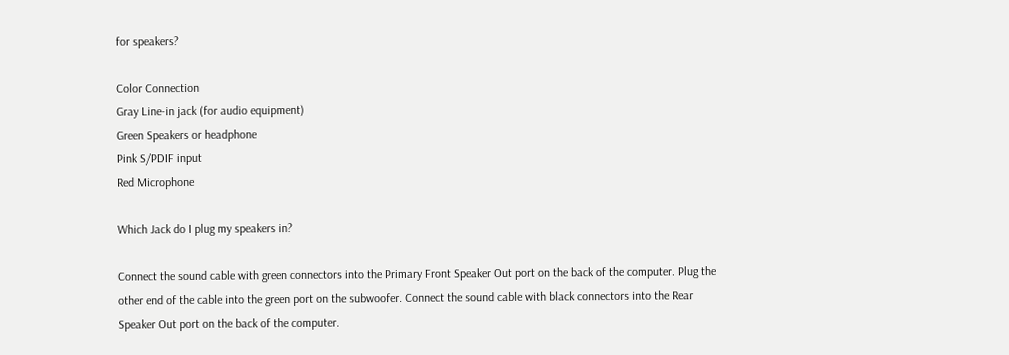for speakers?

Color Connection
Gray Line-in jack (for audio equipment)
Green Speakers or headphone
Pink S/PDIF input
Red Microphone

Which Jack do I plug my speakers in?

Connect the sound cable with green connectors into the Primary Front Speaker Out port on the back of the computer. Plug the other end of the cable into the green port on the subwoofer. Connect the sound cable with black connectors into the Rear Speaker Out port on the back of the computer.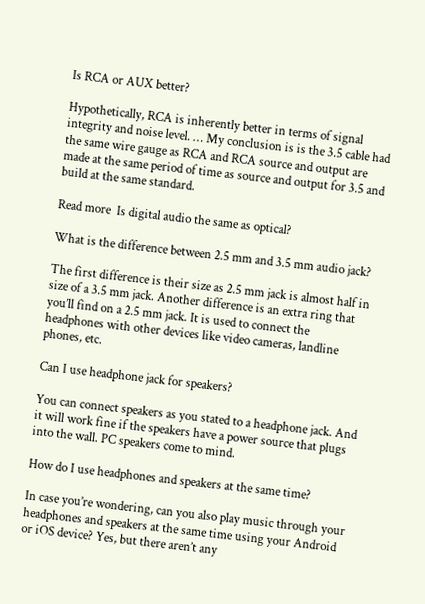Is RCA or AUX better?

Hypothetically, RCA is inherently better in terms of signal integrity and noise level. … My conclusion is is the 3.5 cable had the same wire gauge as RCA and RCA source and output are made at the same period of time as source and output for 3.5 and build at the same standard.

Read more  Is digital audio the same as optical?

What is the difference between 2.5 mm and 3.5 mm audio jack?

The first difference is their size as 2.5 mm jack is almost half in size of a 3.5 mm jack. Another difference is an extra ring that you’ll find on a 2.5 mm jack. It is used to connect the headphones with other devices like video cameras, landline phones, etc.

Can I use headphone jack for speakers?

You can connect speakers as you stated to a headphone jack. And it will work fine if the speakers have a power source that plugs into the wall. PC speakers come to mind.

How do I use headphones and speakers at the same time?

In case you’re wondering, can you also play music through your headphones and speakers at the same time using your Android or iOS device? Yes, but there aren’t any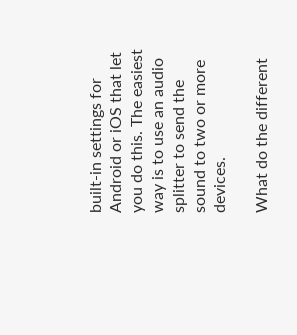built-in settings for Android or iOS that let you do this. The easiest way is to use an audio splitter to send the sound to two or more devices.

What do the different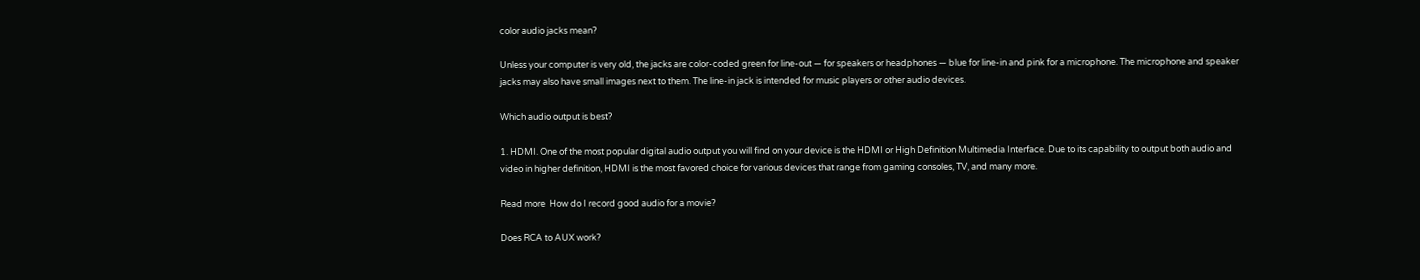color audio jacks mean?

Unless your computer is very old, the jacks are color-coded green for line-out — for speakers or headphones — blue for line-in and pink for a microphone. The microphone and speaker jacks may also have small images next to them. The line-in jack is intended for music players or other audio devices.

Which audio output is best?

1. HDMI. One of the most popular digital audio output you will find on your device is the HDMI or High Definition Multimedia Interface. Due to its capability to output both audio and video in higher definition, HDMI is the most favored choice for various devices that range from gaming consoles, TV, and many more.

Read more  How do I record good audio for a movie?

Does RCA to AUX work?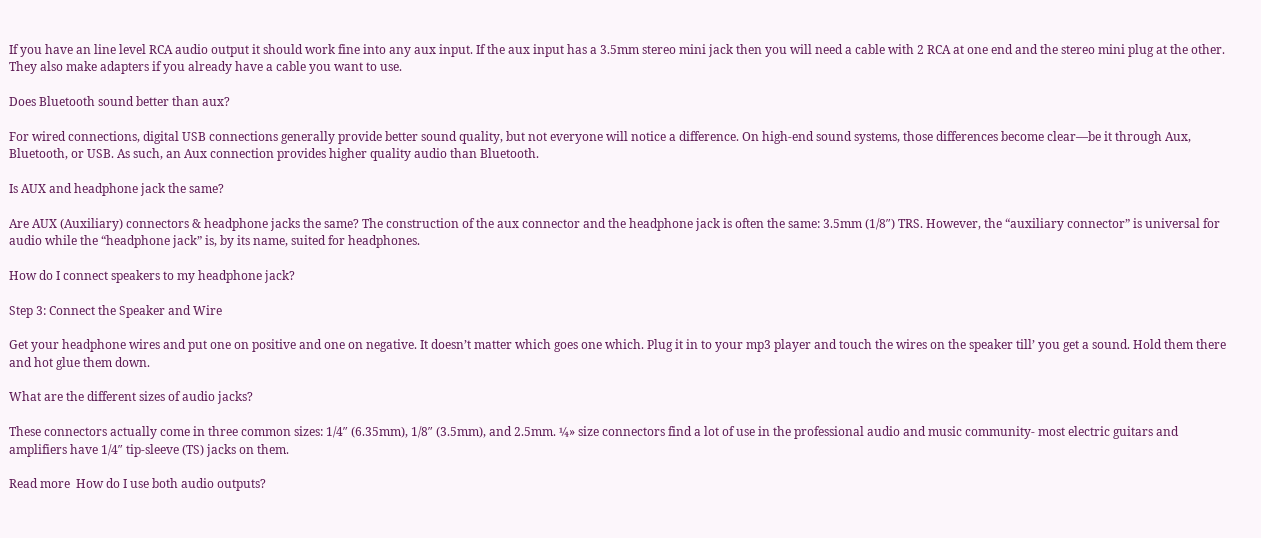If you have an line level RCA audio output it should work fine into any aux input. If the aux input has a 3.5mm stereo mini jack then you will need a cable with 2 RCA at one end and the stereo mini plug at the other. They also make adapters if you already have a cable you want to use.

Does Bluetooth sound better than aux?

For wired connections, digital USB connections generally provide better sound quality, but not everyone will notice a difference. On high-end sound systems, those differences become clear—be it through Aux, Bluetooth, or USB. As such, an Aux connection provides higher quality audio than Bluetooth.

Is AUX and headphone jack the same?

Are AUX (Auxiliary) connectors & headphone jacks the same? The construction of the aux connector and the headphone jack is often the same: 3.5mm (1/8″) TRS. However, the “auxiliary connector” is universal for audio while the “headphone jack” is, by its name, suited for headphones.

How do I connect speakers to my headphone jack?

Step 3: Connect the Speaker and Wire

Get your headphone wires and put one on positive and one on negative. It doesn’t matter which goes one which. Plug it in to your mp3 player and touch the wires on the speaker till’ you get a sound. Hold them there and hot glue them down.

What are the different sizes of audio jacks?

These connectors actually come in three common sizes: 1/4″ (6.35mm), 1/8″ (3.5mm), and 2.5mm. ¼» size connectors find a lot of use in the professional audio and music community- most electric guitars and amplifiers have 1/4″ tip-sleeve (TS) jacks on them.

Read more  How do I use both audio outputs?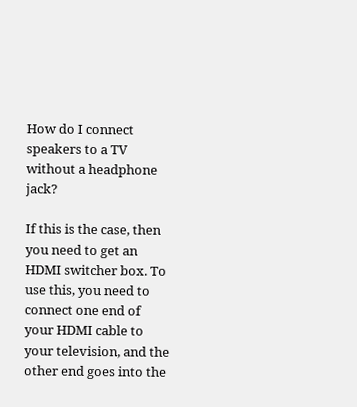How do I connect speakers to a TV without a headphone jack?

If this is the case, then you need to get an HDMI switcher box. To use this, you need to connect one end of your HDMI cable to your television, and the other end goes into the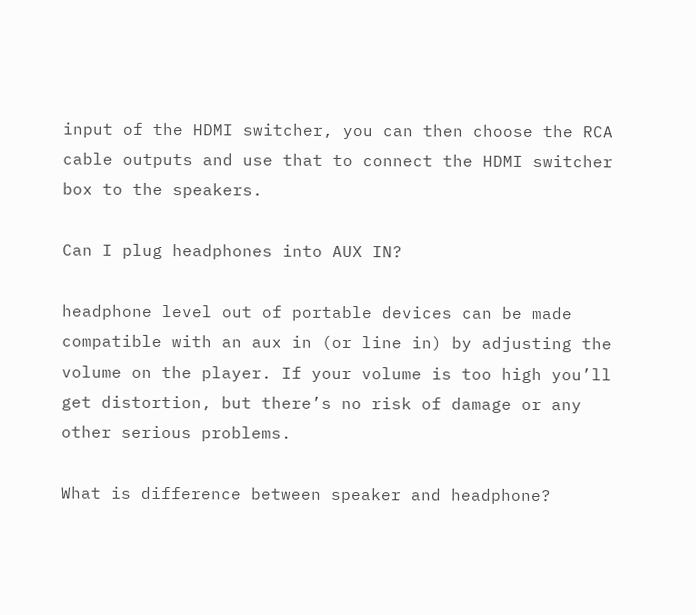input of the HDMI switcher, you can then choose the RCA cable outputs and use that to connect the HDMI switcher box to the speakers.

Can I plug headphones into AUX IN?

headphone level out of portable devices can be made compatible with an aux in (or line in) by adjusting the volume on the player. If your volume is too high you’ll get distortion, but there’s no risk of damage or any other serious problems.

What is difference between speaker and headphone?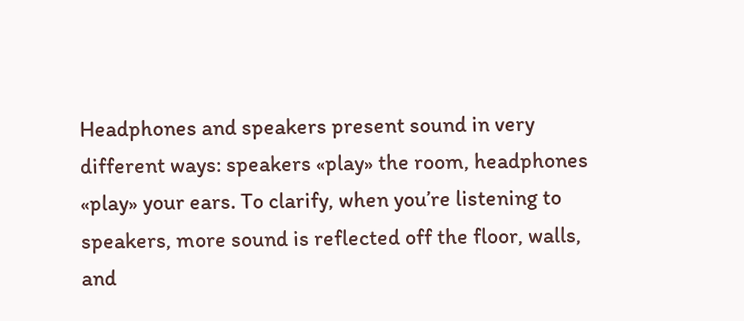Headphones and speakers present sound in very different ways: speakers «play» the room, headphones «play» your ears. To clarify, when you’re listening to speakers, more sound is reflected off the floor, walls, and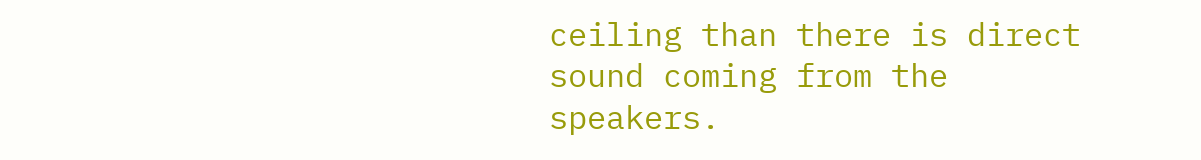ceiling than there is direct sound coming from the speakers.